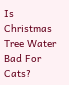Is Christmas Tree Water Bad For Cats?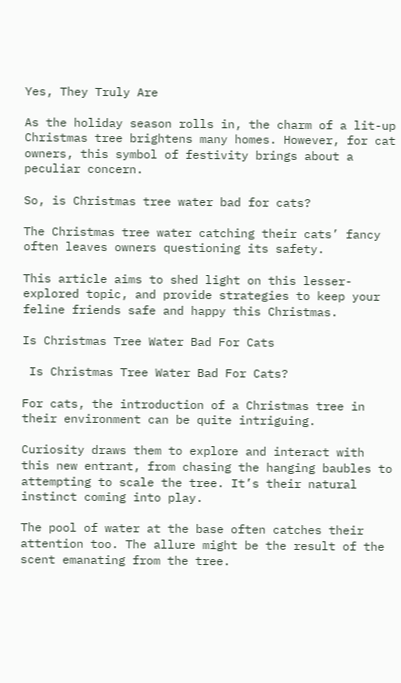Yes, They Truly Are

As the holiday season rolls in, the charm of a lit-up Christmas tree brightens many homes. However, for cat owners, this symbol of festivity brings about a peculiar concern.

So, is Christmas tree water bad for cats?

The Christmas tree water catching their cats’ fancy often leaves owners questioning its safety.

This article aims to shed light on this lesser-explored topic, and provide strategies to keep your feline friends safe and happy this Christmas.

Is Christmas Tree Water Bad For Cats

 Is Christmas Tree Water Bad For Cats?

For cats, the introduction of a Christmas tree in their environment can be quite intriguing.

Curiosity draws them to explore and interact with this new entrant, from chasing the hanging baubles to attempting to scale the tree. It’s their natural instinct coming into play.

The pool of water at the base often catches their attention too. The allure might be the result of the scent emanating from the tree.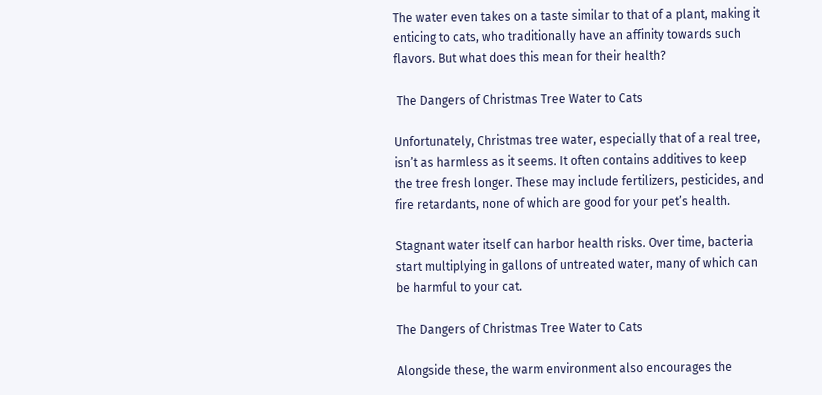The water even takes on a taste similar to that of a plant, making it enticing to cats, who traditionally have an affinity towards such flavors. But what does this mean for their health?

 The Dangers of Christmas Tree Water to Cats

Unfortunately, Christmas tree water, especially that of a real tree, isn’t as harmless as it seems. It often contains additives to keep the tree fresh longer. These may include fertilizers, pesticides, and fire retardants, none of which are good for your pet’s health.

Stagnant water itself can harbor health risks. Over time, bacteria start multiplying in gallons of untreated water, many of which can be harmful to your cat.

The Dangers of Christmas Tree Water to Cats

Alongside these, the warm environment also encourages the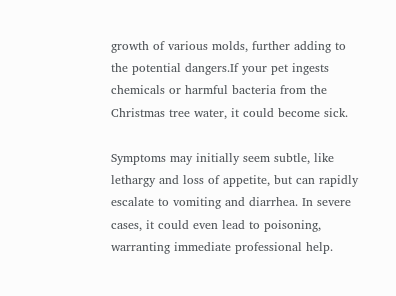growth of various molds, further adding to the potential dangers.If your pet ingests chemicals or harmful bacteria from the Christmas tree water, it could become sick.

Symptoms may initially seem subtle, like lethargy and loss of appetite, but can rapidly escalate to vomiting and diarrhea. In severe cases, it could even lead to poisoning, warranting immediate professional help.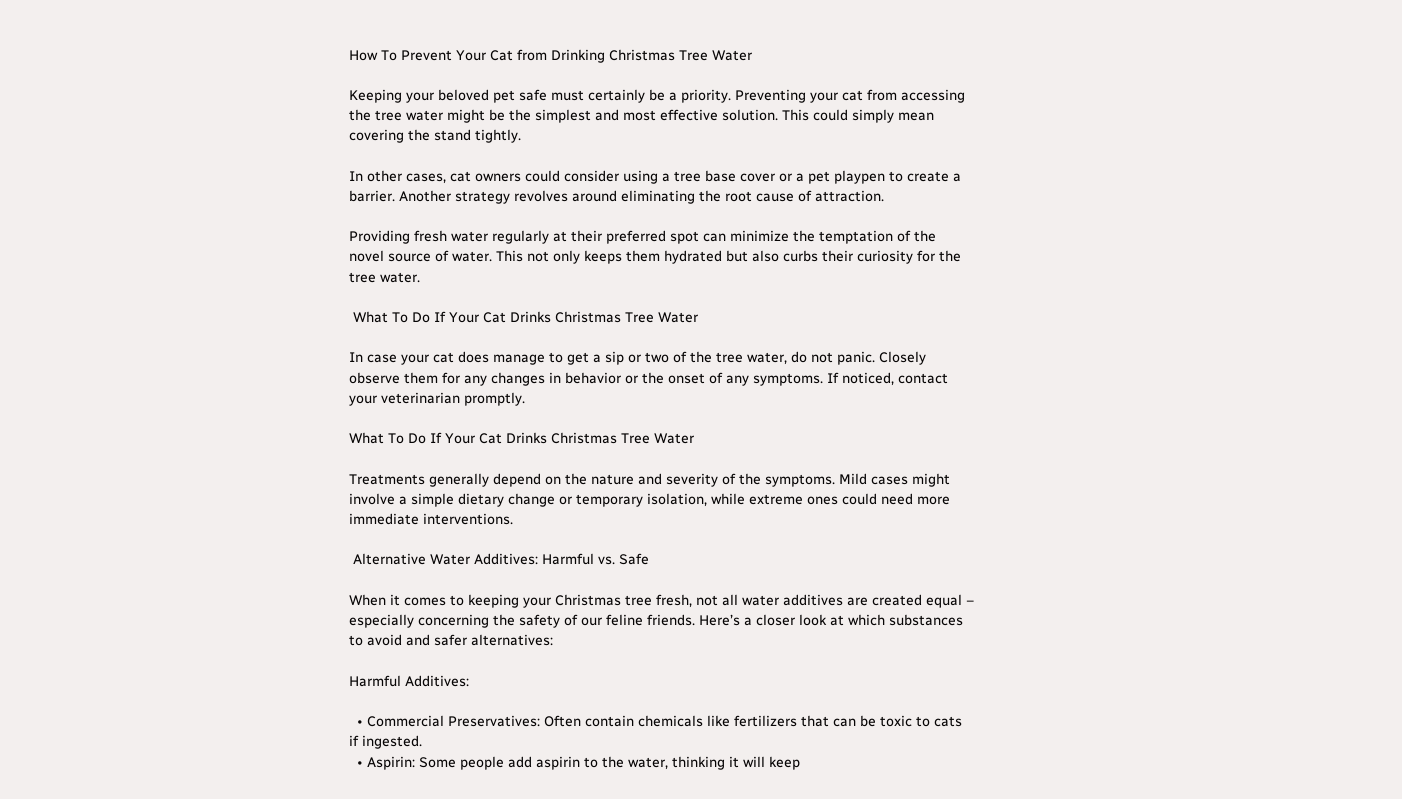How To Prevent Your Cat from Drinking Christmas Tree Water

Keeping your beloved pet safe must certainly be a priority. Preventing your cat from accessing the tree water might be the simplest and most effective solution. This could simply mean covering the stand tightly.

In other cases, cat owners could consider using a tree base cover or a pet playpen to create a barrier. Another strategy revolves around eliminating the root cause of attraction.

Providing fresh water regularly at their preferred spot can minimize the temptation of the novel source of water. This not only keeps them hydrated but also curbs their curiosity for the tree water.

 What To Do If Your Cat Drinks Christmas Tree Water

In case your cat does manage to get a sip or two of the tree water, do not panic. Closely observe them for any changes in behavior or the onset of any symptoms. If noticed, contact your veterinarian promptly.

What To Do If Your Cat Drinks Christmas Tree Water

Treatments generally depend on the nature and severity of the symptoms. Mild cases might involve a simple dietary change or temporary isolation, while extreme ones could need more immediate interventions.

 Alternative Water Additives: Harmful vs. Safe

When it comes to keeping your Christmas tree fresh, not all water additives are created equal – especially concerning the safety of our feline friends. Here’s a closer look at which substances to avoid and safer alternatives:

Harmful Additives:

  • Commercial Preservatives: Often contain chemicals like fertilizers that can be toxic to cats if ingested.
  • Aspirin: Some people add aspirin to the water, thinking it will keep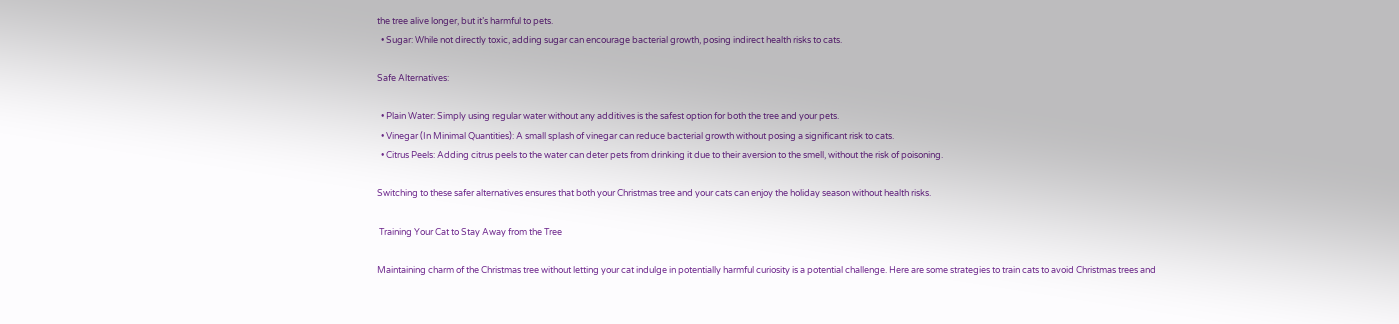the tree alive longer, but it’s harmful to pets.
  • Sugar: While not directly toxic, adding sugar can encourage bacterial growth, posing indirect health risks to cats.

Safe Alternatives:

  • Plain Water: Simply using regular water without any additives is the safest option for both the tree and your pets.
  • Vinegar (In Minimal Quantities): A small splash of vinegar can reduce bacterial growth without posing a significant risk to cats.
  • Citrus Peels: Adding citrus peels to the water can deter pets from drinking it due to their aversion to the smell, without the risk of poisoning.

Switching to these safer alternatives ensures that both your Christmas tree and your cats can enjoy the holiday season without health risks.

 Training Your Cat to Stay Away from the Tree

Maintaining charm of the Christmas tree without letting your cat indulge in potentially harmful curiosity is a potential challenge. Here are some strategies to train cats to avoid Christmas trees and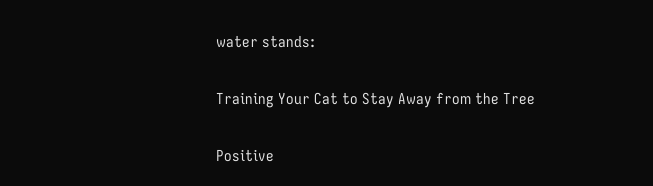water stands:

Training Your Cat to Stay Away from the Tree

Positive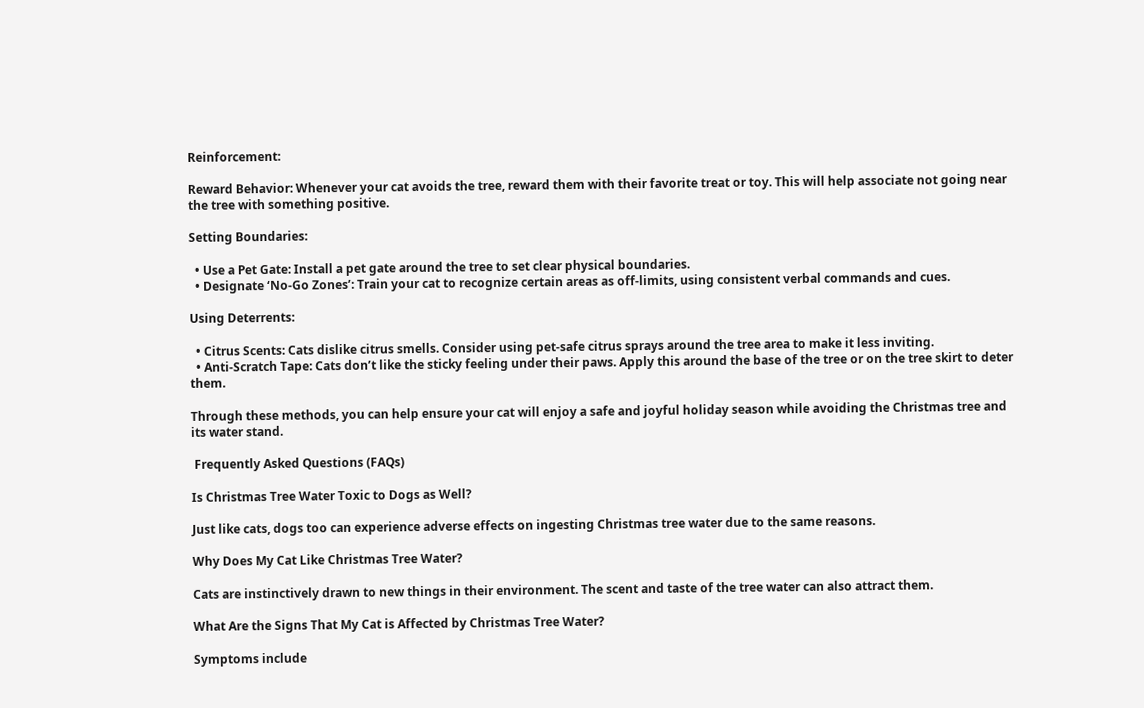Reinforcement:

Reward Behavior: Whenever your cat avoids the tree, reward them with their favorite treat or toy. This will help associate not going near the tree with something positive.

Setting Boundaries:

  • Use a Pet Gate: Install a pet gate around the tree to set clear physical boundaries.
  • Designate ‘No-Go Zones’: Train your cat to recognize certain areas as off-limits, using consistent verbal commands and cues.

Using Deterrents:

  • Citrus Scents: Cats dislike citrus smells. Consider using pet-safe citrus sprays around the tree area to make it less inviting.
  • Anti-Scratch Tape: Cats don’t like the sticky feeling under their paws. Apply this around the base of the tree or on the tree skirt to deter them.

Through these methods, you can help ensure your cat will enjoy a safe and joyful holiday season while avoiding the Christmas tree and its water stand.

 Frequently Asked Questions (FAQs)

Is Christmas Tree Water Toxic to Dogs as Well?

Just like cats, dogs too can experience adverse effects on ingesting Christmas tree water due to the same reasons.

Why Does My Cat Like Christmas Tree Water?

Cats are instinctively drawn to new things in their environment. The scent and taste of the tree water can also attract them.

What Are the Signs That My Cat is Affected by Christmas Tree Water?

Symptoms include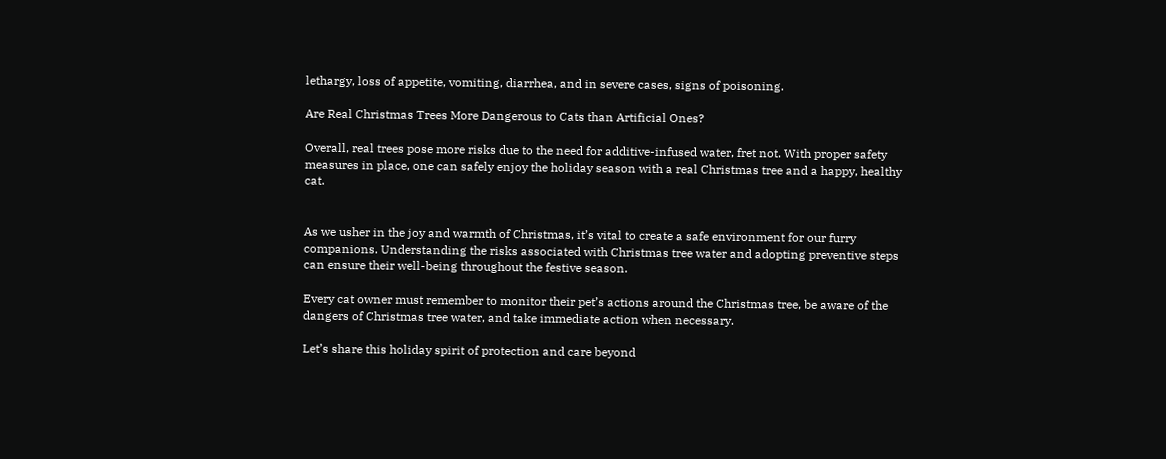lethargy, loss of appetite, vomiting, diarrhea, and in severe cases, signs of poisoning.

Are Real Christmas Trees More Dangerous to Cats than Artificial Ones?

Overall, real trees pose more risks due to the need for additive-infused water, fret not. With proper safety measures in place, one can safely enjoy the holiday season with a real Christmas tree and a happy, healthy cat.


As we usher in the joy and warmth of Christmas, it’s vital to create a safe environment for our furry companions. Understanding the risks associated with Christmas tree water and adopting preventive steps can ensure their well-being throughout the festive season.

Every cat owner must remember to monitor their pet’s actions around the Christmas tree, be aware of the dangers of Christmas tree water, and take immediate action when necessary.

Let’s share this holiday spirit of protection and care beyond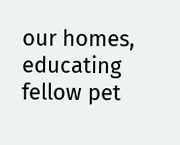our homes, educating fellow pet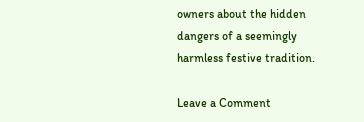owners about the hidden dangers of a seemingly harmless festive tradition.

Leave a Comment